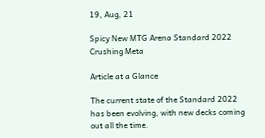19, Aug, 21

Spicy New MTG Arena Standard 2022 Crushing Meta

Article at a Glance

The current state of the Standard 2022 has been evolving, with new decks coming out all the time.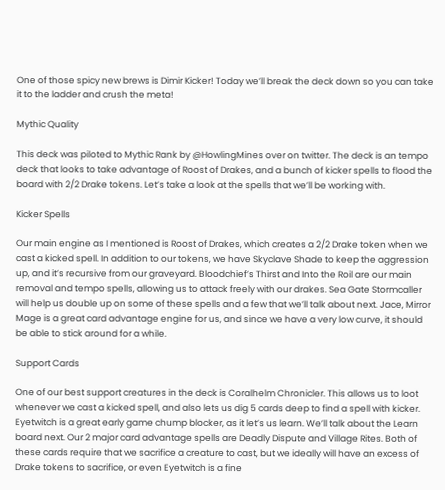One of those spicy new brews is Dimir Kicker! Today we’ll break the deck down so you can take it to the ladder and crush the meta!

Mythic Quality

This deck was piloted to Mythic Rank by @HowlingMines over on twitter. The deck is an tempo deck that looks to take advantage of Roost of Drakes, and a bunch of kicker spells to flood the board with 2/2 Drake tokens. Let’s take a look at the spells that we’ll be working with.

Kicker Spells

Our main engine as I mentioned is Roost of Drakes, which creates a 2/2 Drake token when we cast a kicked spell. In addition to our tokens, we have Skyclave Shade to keep the aggression up, and it’s recursive from our graveyard. Bloodchief’s Thirst and Into the Roil are our main removal and tempo spells, allowing us to attack freely with our drakes. Sea Gate Stormcaller will help us double up on some of these spells and a few that we’ll talk about next. Jace, Mirror Mage is a great card advantage engine for us, and since we have a very low curve, it should be able to stick around for a while.

Support Cards

One of our best support creatures in the deck is Coralhelm Chronicler. This allows us to loot whenever we cast a kicked spell, and also lets us dig 5 cards deep to find a spell with kicker. Eyetwitch is a great early game chump blocker, as it let’s us learn. We’ll talk about the Learn board next. Our 2 major card advantage spells are Deadly Dispute and Village Rites. Both of these cards require that we sacrifice a creature to cast, but we ideally will have an excess of Drake tokens to sacrifice, or even Eyetwitch is a fine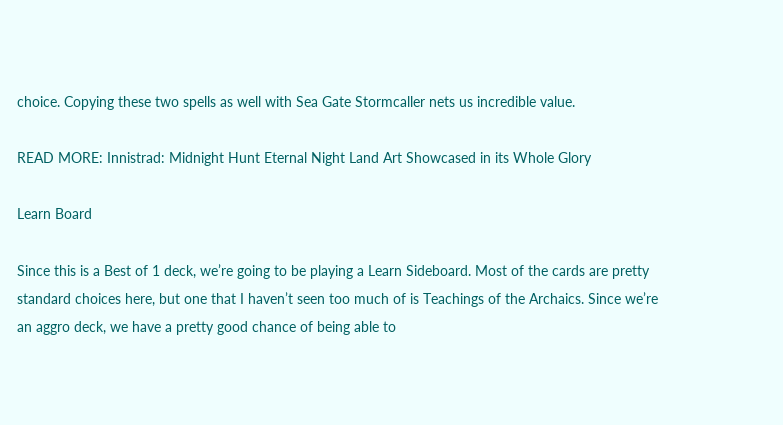choice. Copying these two spells as well with Sea Gate Stormcaller nets us incredible value.

READ MORE: Innistrad: Midnight Hunt Eternal Night Land Art Showcased in its Whole Glory

Learn Board

Since this is a Best of 1 deck, we’re going to be playing a Learn Sideboard. Most of the cards are pretty standard choices here, but one that I haven’t seen too much of is Teachings of the Archaics. Since we’re an aggro deck, we have a pretty good chance of being able to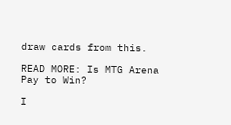draw cards from this.

READ MORE: Is MTG Arena Pay to Win?

I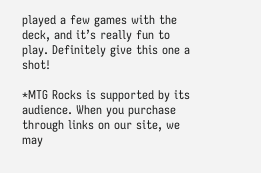played a few games with the deck, and it’s really fun to play. Definitely give this one a shot!

*MTG Rocks is supported by its audience. When you purchase through links on our site, we may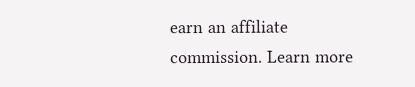earn an affiliate commission. Learn more